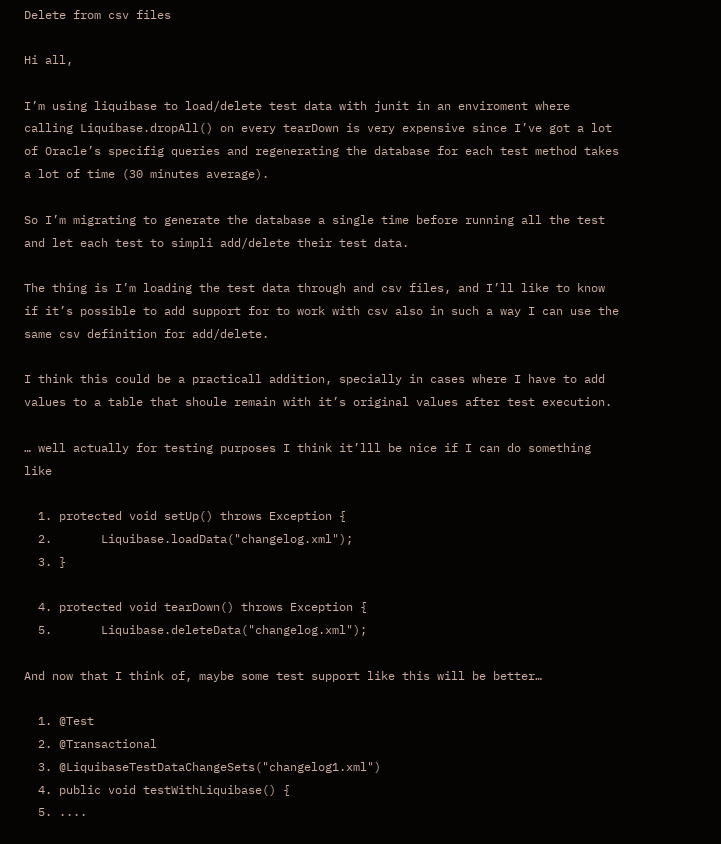Delete from csv files

Hi all,

I’m using liquibase to load/delete test data with junit in an enviroment where calling Liquibase.dropAll() on every tearDown is very expensive since I’ve got a lot of Oracle’s specifig queries and regenerating the database for each test method takes a lot of time (30 minutes average).

So I’m migrating to generate the database a single time before running all the test and let each test to simpli add/delete their test data.

The thing is I’m loading the test data through and csv files, and I’ll like to know if it’s possible to add support for to work with csv also in such a way I can use the same csv definition for add/delete.

I think this could be a practicall addition, specially in cases where I have to add values to a table that shoule remain with it’s original values after test execution.

… well actually for testing purposes I think it’lll be nice if I can do something like

  1. protected void setUp() throws Exception {
  2.       Liquibase.loadData("changelog.xml");
  3. }

  4. protected void tearDown() throws Exception {
  5.       Liquibase.deleteData("changelog.xml");

And now that I think of, maybe some test support like this will be better…

  1. @Test
  2. @Transactional
  3. @LiquibaseTestDataChangeSets("changelog1.xml")
  4. public void testWithLiquibase() {
  5. ....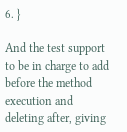6. }

And the test support to be in charge to add before the method execution and deleting after, giving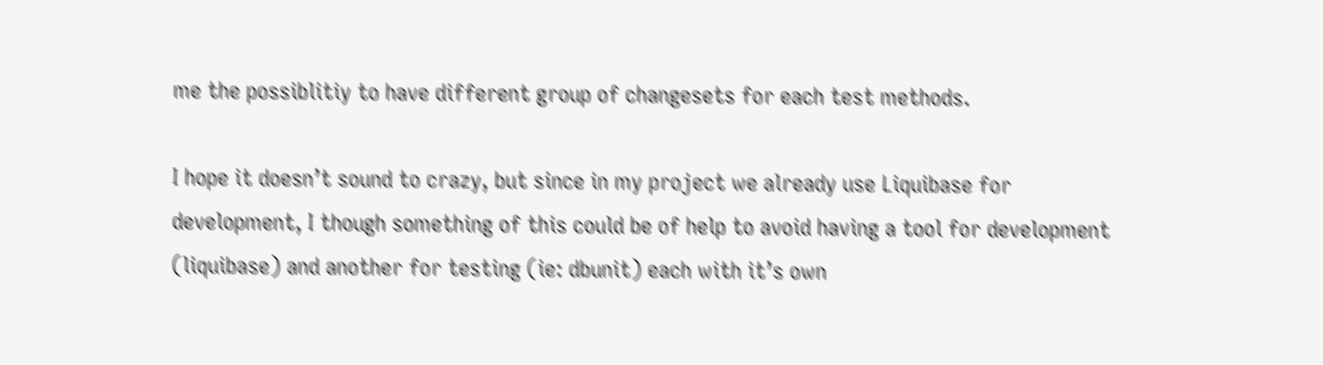me the possiblitiy to have different group of changesets for each test methods.

I hope it doesn’t sound to crazy, but since in my project we already use Liquibase for development, I though something of this could be of help to avoid having a tool for development (liquibase) and another for testing (ie: dbunit) each with it’s own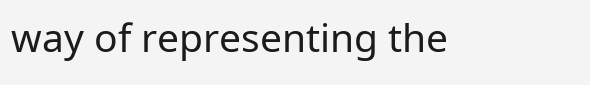way of representing the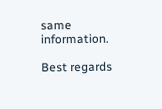same information.

Best regards